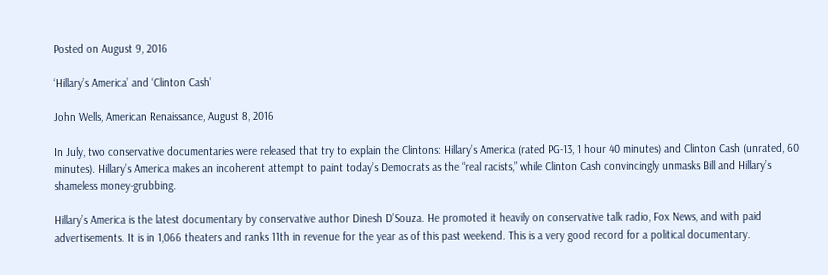Posted on August 9, 2016

‘Hillary’s America’ and ‘Clinton Cash’

John Wells, American Renaissance, August 8, 2016

In July, two conservative documentaries were released that try to explain the Clintons: Hillary’s America (rated PG-13, 1 hour 40 minutes) and Clinton Cash (unrated, 60 minutes). Hillary’s America makes an incoherent attempt to paint today’s Democrats as the “real racists,” while Clinton Cash convincingly unmasks Bill and Hillary’s shameless money-grubbing.

Hillary’s America is the latest documentary by conservative author Dinesh D’Souza. He promoted it heavily on conservative talk radio, Fox News, and with paid advertisements. It is in 1,066 theaters and ranks 11th in revenue for the year as of this past weekend. This is a very good record for a political documentary.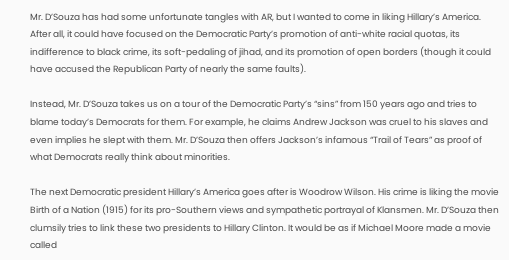Mr. D’Souza has had some unfortunate tangles with AR, but I wanted to come in liking Hillary’s America. After all, it could have focused on the Democratic Party’s promotion of anti-white racial quotas, its indifference to black crime, its soft-pedaling of jihad, and its promotion of open borders (though it could have accused the Republican Party of nearly the same faults).

Instead, Mr. D’Souza takes us on a tour of the Democratic Party’s “sins” from 150 years ago and tries to blame today’s Democrats for them. For example, he claims Andrew Jackson was cruel to his slaves and even implies he slept with them. Mr. D’Souza then offers Jackson’s infamous “Trail of Tears” as proof of what Democrats really think about minorities.

The next Democratic president Hillary’s America goes after is Woodrow Wilson. His crime is liking the movie Birth of a Nation (1915) for its pro-Southern views and sympathetic portrayal of Klansmen. Mr. D’Souza then clumsily tries to link these two presidents to Hillary Clinton. It would be as if Michael Moore made a movie called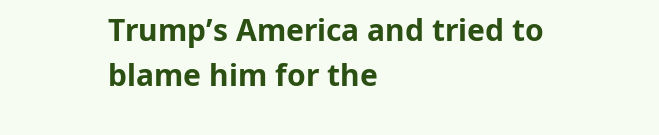Trump’s America and tried to blame him for the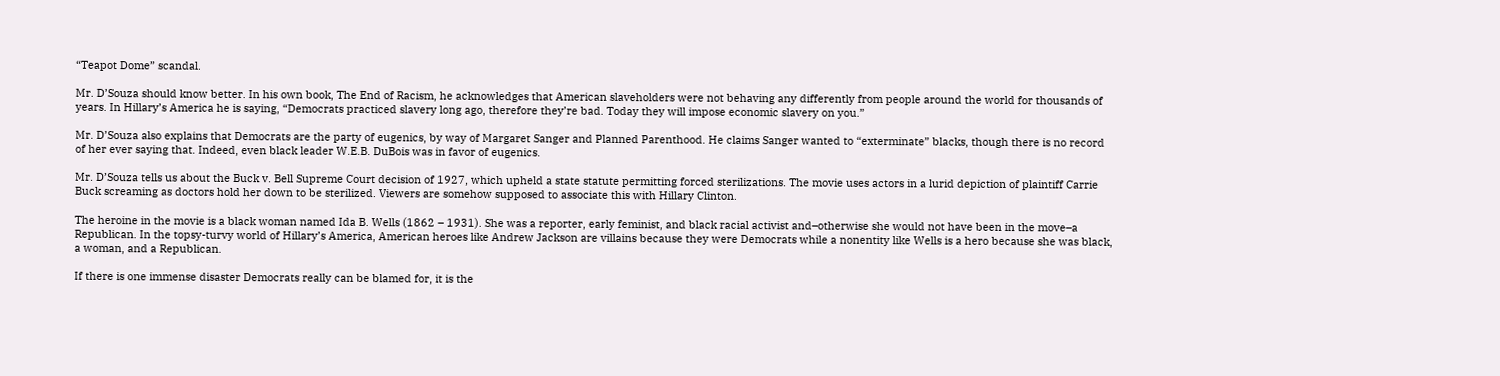“Teapot Dome” scandal.

Mr. D’Souza should know better. In his own book, The End of Racism, he acknowledges that American slaveholders were not behaving any differently from people around the world for thousands of years. In Hillary’s America he is saying, “Democrats practiced slavery long ago, therefore they’re bad. Today they will impose economic slavery on you.”

Mr. D’Souza also explains that Democrats are the party of eugenics, by way of Margaret Sanger and Planned Parenthood. He claims Sanger wanted to “exterminate” blacks, though there is no record of her ever saying that. Indeed, even black leader W.E.B. DuBois was in favor of eugenics.

Mr. D’Souza tells us about the Buck v. Bell Supreme Court decision of 1927, which upheld a state statute permitting forced sterilizations. The movie uses actors in a lurid depiction of plaintiff Carrie Buck screaming as doctors hold her down to be sterilized. Viewers are somehow supposed to associate this with Hillary Clinton.

The heroine in the movie is a black woman named Ida B. Wells (1862 – 1931). She was a reporter, early feminist, and black racial activist and–otherwise she would not have been in the move–a Republican. In the topsy-turvy world of Hillary’s America, American heroes like Andrew Jackson are villains because they were Democrats while a nonentity like Wells is a hero because she was black, a woman, and a Republican.

If there is one immense disaster Democrats really can be blamed for, it is the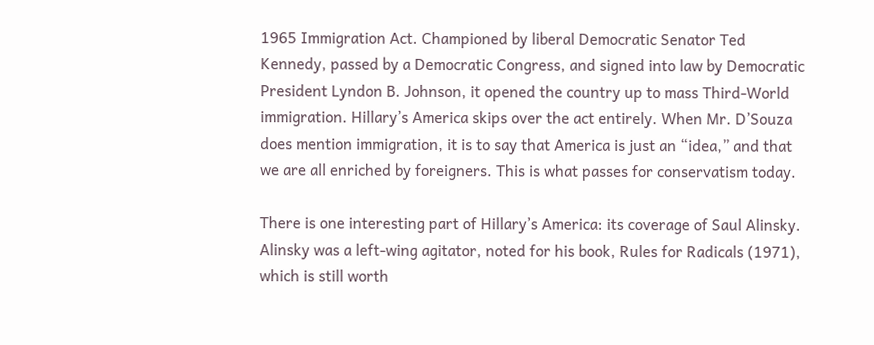1965 Immigration Act. Championed by liberal Democratic Senator Ted Kennedy, passed by a Democratic Congress, and signed into law by Democratic President Lyndon B. Johnson, it opened the country up to mass Third-World immigration. Hillary’s America skips over the act entirely. When Mr. D’Souza does mention immigration, it is to say that America is just an “idea,” and that we are all enriched by foreigners. This is what passes for conservatism today.

There is one interesting part of Hillary’s America: its coverage of Saul Alinsky. Alinsky was a left-wing agitator, noted for his book, Rules for Radicals (1971), which is still worth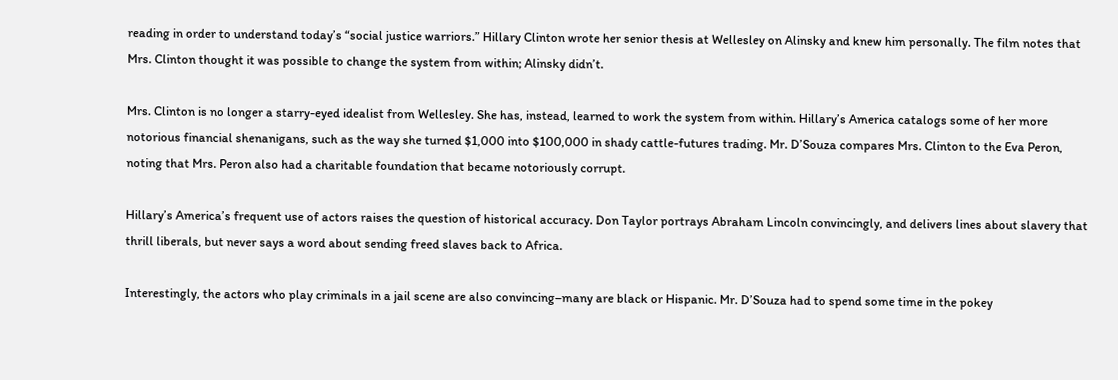reading in order to understand today’s “social justice warriors.” Hillary Clinton wrote her senior thesis at Wellesley on Alinsky and knew him personally. The film notes that Mrs. Clinton thought it was possible to change the system from within; Alinsky didn’t.

Mrs. Clinton is no longer a starry-eyed idealist from Wellesley. She has, instead, learned to work the system from within. Hillary’s America catalogs some of her more notorious financial shenanigans, such as the way she turned $1,000 into $100,000 in shady cattle-futures trading. Mr. D’Souza compares Mrs. Clinton to the Eva Peron, noting that Mrs. Peron also had a charitable foundation that became notoriously corrupt.

Hillary’s America’s frequent use of actors raises the question of historical accuracy. Don Taylor portrays Abraham Lincoln convincingly, and delivers lines about slavery that thrill liberals, but never says a word about sending freed slaves back to Africa.

Interestingly, the actors who play criminals in a jail scene are also convincing–many are black or Hispanic. Mr. D’Souza had to spend some time in the pokey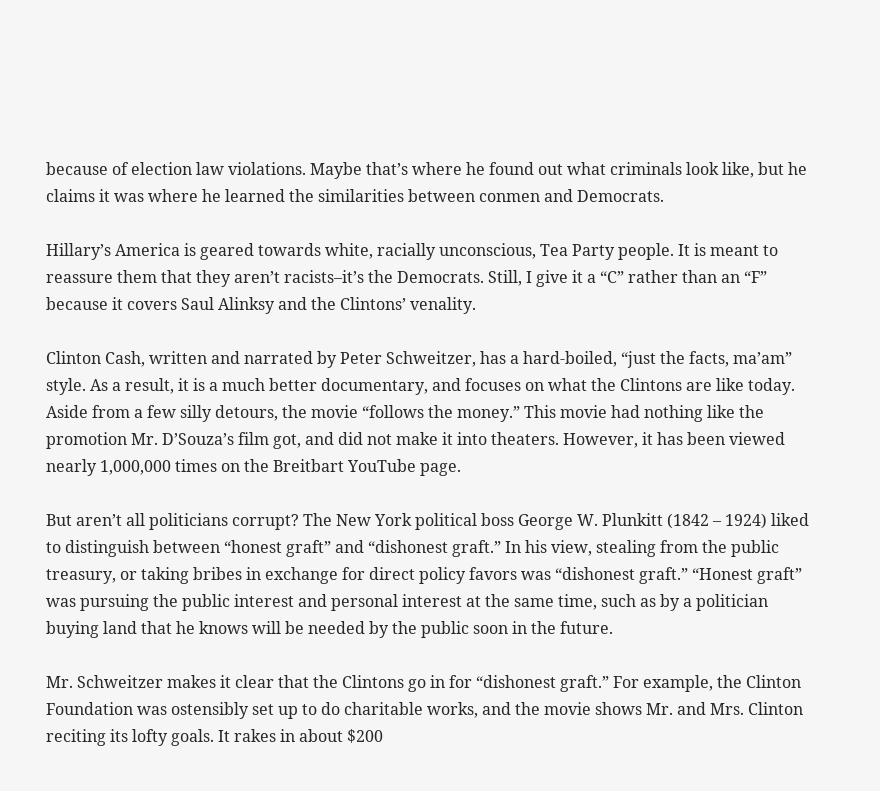because of election law violations. Maybe that’s where he found out what criminals look like, but he claims it was where he learned the similarities between conmen and Democrats.

Hillary’s America is geared towards white, racially unconscious, Tea Party people. It is meant to reassure them that they aren’t racists–it’s the Democrats. Still, I give it a “C” rather than an “F” because it covers Saul Alinksy and the Clintons’ venality.

Clinton Cash, written and narrated by Peter Schweitzer, has a hard-boiled, “just the facts, ma’am” style. As a result, it is a much better documentary, and focuses on what the Clintons are like today. Aside from a few silly detours, the movie “follows the money.” This movie had nothing like the promotion Mr. D’Souza’s film got, and did not make it into theaters. However, it has been viewed nearly 1,000,000 times on the Breitbart YouTube page.

But aren’t all politicians corrupt? The New York political boss George W. Plunkitt (1842 – 1924) liked to distinguish between “honest graft” and “dishonest graft.” In his view, stealing from the public treasury, or taking bribes in exchange for direct policy favors was “dishonest graft.” “Honest graft” was pursuing the public interest and personal interest at the same time, such as by a politician buying land that he knows will be needed by the public soon in the future.

Mr. Schweitzer makes it clear that the Clintons go in for “dishonest graft.” For example, the Clinton Foundation was ostensibly set up to do charitable works, and the movie shows Mr. and Mrs. Clinton reciting its lofty goals. It rakes in about $200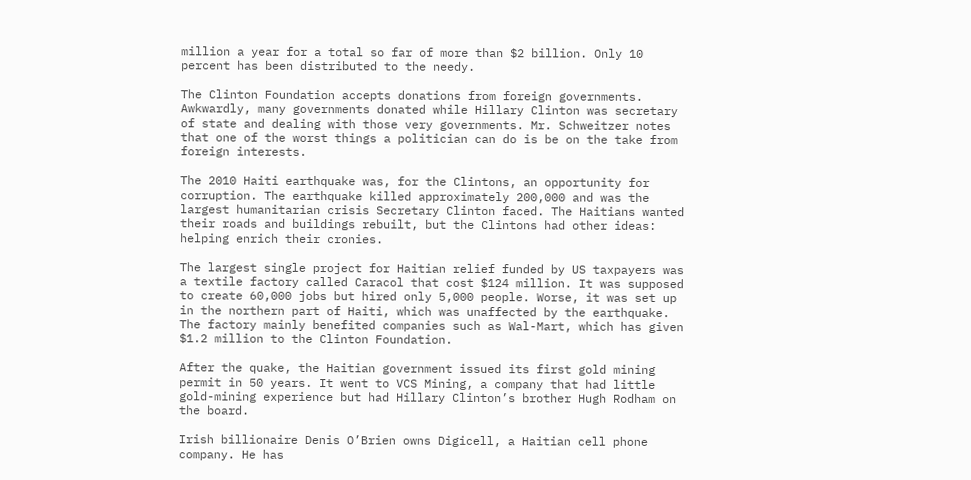million a year for a total so far of more than $2 billion. Only 10 percent has been distributed to the needy.

The Clinton Foundation accepts donations from foreign governments. Awkwardly, many governments donated while Hillary Clinton was secretary of state and dealing with those very governments. Mr. Schweitzer notes that one of the worst things a politician can do is be on the take from foreign interests.

The 2010 Haiti earthquake was, for the Clintons, an opportunity for corruption. The earthquake killed approximately 200,000 and was the largest humanitarian crisis Secretary Clinton faced. The Haitians wanted their roads and buildings rebuilt, but the Clintons had other ideas: helping enrich their cronies.

The largest single project for Haitian relief funded by US taxpayers was a textile factory called Caracol that cost $124 million. It was supposed to create 60,000 jobs but hired only 5,000 people. Worse, it was set up in the northern part of Haiti, which was unaffected by the earthquake. The factory mainly benefited companies such as Wal-Mart, which has given $1.2 million to the Clinton Foundation.

After the quake, the Haitian government issued its first gold mining permit in 50 years. It went to VCS Mining, a company that had little gold-mining experience but had Hillary Clinton’s brother Hugh Rodham on the board.

Irish billionaire Denis O’Brien owns Digicell, a Haitian cell phone company. He has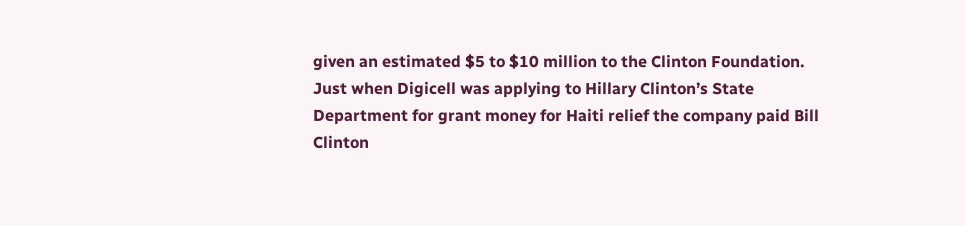given an estimated $5 to $10 million to the Clinton Foundation. Just when Digicell was applying to Hillary Clinton’s State Department for grant money for Haiti relief the company paid Bill Clinton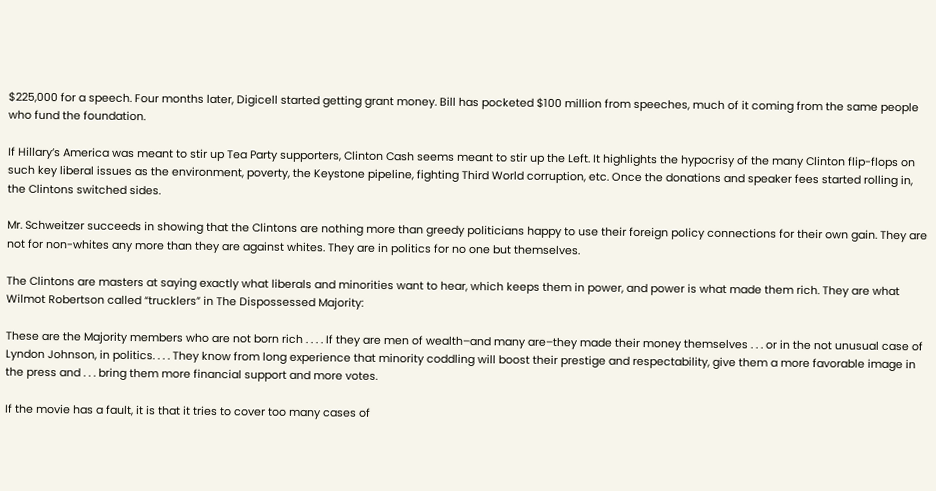$225,000 for a speech. Four months later, Digicell started getting grant money. Bill has pocketed $100 million from speeches, much of it coming from the same people who fund the foundation.

If Hillary’s America was meant to stir up Tea Party supporters, Clinton Cash seems meant to stir up the Left. It highlights the hypocrisy of the many Clinton flip-flops on such key liberal issues as the environment, poverty, the Keystone pipeline, fighting Third World corruption, etc. Once the donations and speaker fees started rolling in, the Clintons switched sides.

Mr. Schweitzer succeeds in showing that the Clintons are nothing more than greedy politicians happy to use their foreign policy connections for their own gain. They are not for non-whites any more than they are against whites. They are in politics for no one but themselves.

The Clintons are masters at saying exactly what liberals and minorities want to hear, which keeps them in power, and power is what made them rich. They are what Wilmot Robertson called “trucklers” in The Dispossessed Majority:

These are the Majority members who are not born rich . . . . If they are men of wealth–and many are–they made their money themselves . . . or in the not unusual case of Lyndon Johnson, in politics. . . . They know from long experience that minority coddling will boost their prestige and respectability, give them a more favorable image in the press and . . . bring them more financial support and more votes.

If the movie has a fault, it is that it tries to cover too many cases of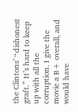the Clintons’ “dishonest graft.” It’s hard to keep up with all the corruption. I give the movie a B+ overall, and would have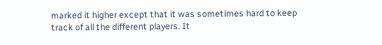marked it higher except that it was sometimes hard to keep track of all the different players. It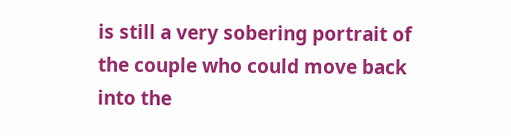is still a very sobering portrait of the couple who could move back into the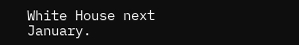White House next January.